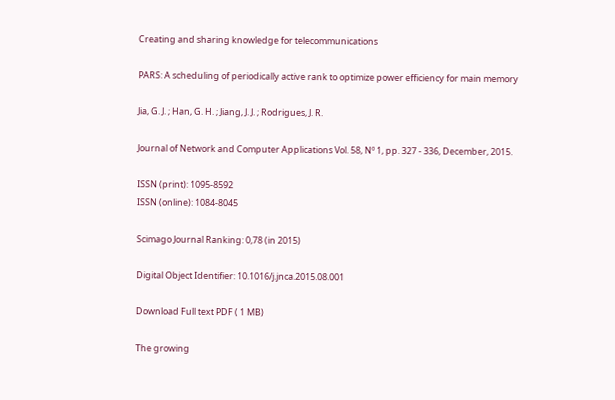Creating and sharing knowledge for telecommunications

PARS: A scheduling of periodically active rank to optimize power efficiency for main memory

Jia, G. J. ; Han, G. H. ; Jiang, J. J. ; Rodrigues, J. R.

Journal of Network and Computer Applications Vol. 58, Nº 1, pp. 327 - 336, December, 2015.

ISSN (print): 1095-8592
ISSN (online): 1084-8045

Scimago Journal Ranking: 0,78 (in 2015)

Digital Object Identifier: 10.1016/j.jnca.2015.08.001

Download Full text PDF ( 1 MB)

The growing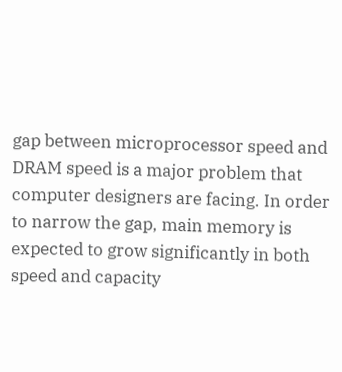gap between microprocessor speed and DRAM speed is a major problem that computer designers are facing. In order to narrow the gap, main memory is expected to grow significantly in both speed and capacity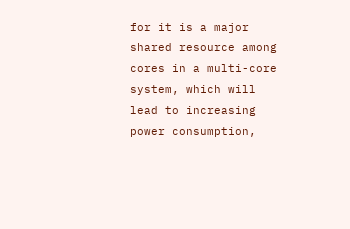for it is a major shared resource among cores in a multi-core system, which will lead to increasing power consumption,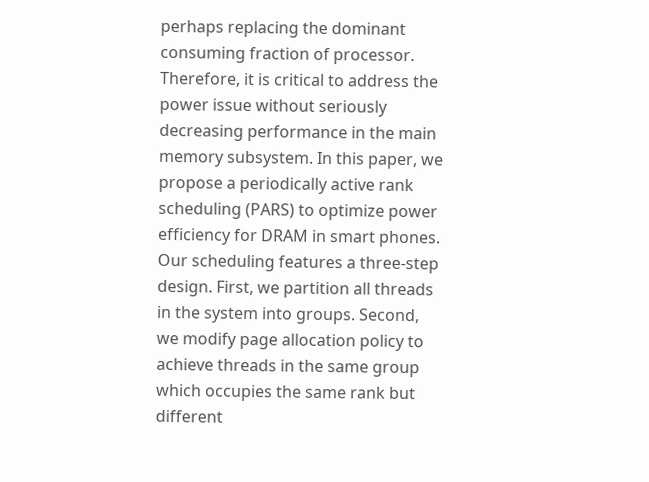perhaps replacing the dominant consuming fraction of processor. Therefore, it is critical to address the power issue without seriously decreasing performance in the main memory subsystem. In this paper, we propose a periodically active rank scheduling (PARS) to optimize power efficiency for DRAM in smart phones. Our scheduling features a three-step design. First, we partition all threads in the system into groups. Second, we modify page allocation policy to achieve threads in the same group which occupies the same rank but different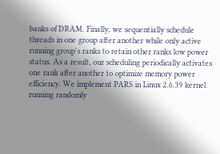banks of DRAM. Finally, we sequentially schedule threads in one group after another while only active running group's ranks to retain other ranks low power status. As a result, our scheduling periodically activates one rank after another to optimize memory power efficiency. We implement PARS in Linux 2.6.39 kernel running randomly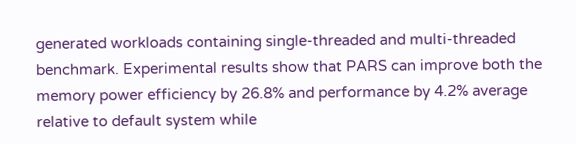generated workloads containing single-threaded and multi-threaded benchmark. Experimental results show that PARS can improve both the memory power efficiency by 26.8% and performance by 4.2% average relative to default system while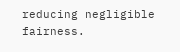reducing negligible fairness.